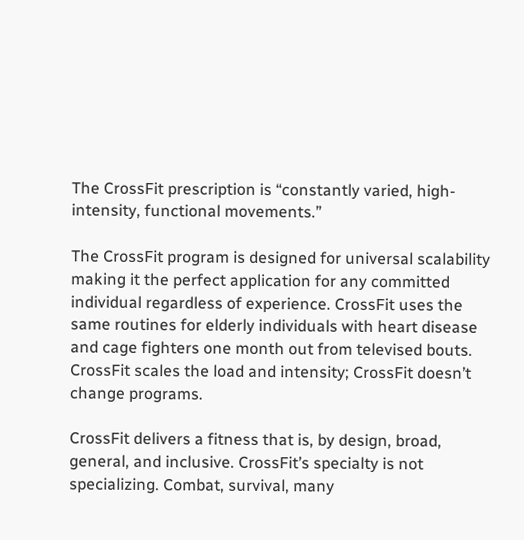The CrossFit prescription is “constantly varied, high-intensity, functional movements.”

The CrossFit program is designed for universal scalability making it the perfect application for any committed individual regardless of experience. CrossFit uses the same routines for elderly individuals with heart disease and cage fighters one month out from televised bouts. CrossFit scales the load and intensity; CrossFit doesn’t change programs.

CrossFit delivers a fitness that is, by design, broad, general, and inclusive. CrossFit’s specialty is not specializing. Combat, survival, many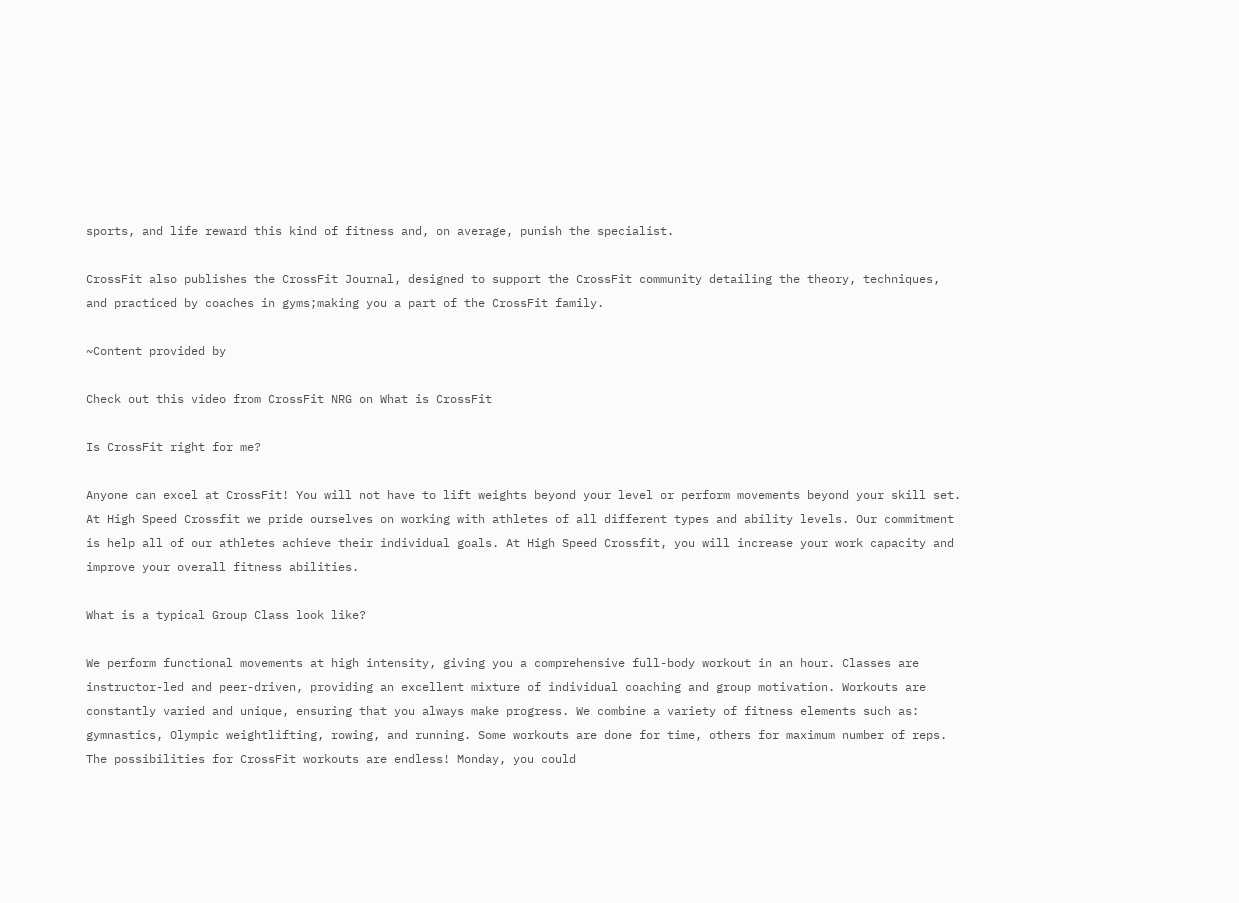sports, and life reward this kind of fitness and, on average, punish the specialist.

CrossFit also publishes the CrossFit Journal, designed to support the CrossFit community detailing the theory, techniques, and practiced by coaches in gyms;making you a part of the CrossFit family.

~Content provided by

Check out this video from CrossFit NRG on What is CrossFit

Is CrossFit right for me?

Anyone can excel at CrossFit! You will not have to lift weights beyond your level or perform movements beyond your skill set. At High Speed Crossfit we pride ourselves on working with athletes of all different types and ability levels. Our commitment is help all of our athletes achieve their individual goals. At High Speed Crossfit, you will increase your work capacity and improve your overall fitness abilities.

What is a typical Group Class look like?

We perform functional movements at high intensity, giving you a comprehensive full-body workout in an hour. Classes are instructor-led and peer-driven, providing an excellent mixture of individual coaching and group motivation. Workouts are constantly varied and unique, ensuring that you always make progress. We combine a variety of fitness elements such as: gymnastics, Olympic weightlifting, rowing, and running. Some workouts are done for time, others for maximum number of reps. The possibilities for CrossFit workouts are endless! Monday, you could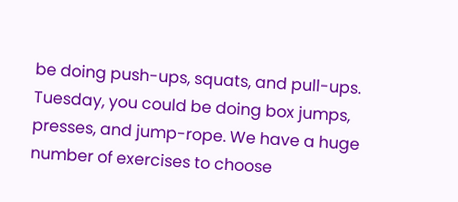be doing push-ups, squats, and pull-ups. Tuesday, you could be doing box jumps, presses, and jump-rope. We have a huge number of exercises to choose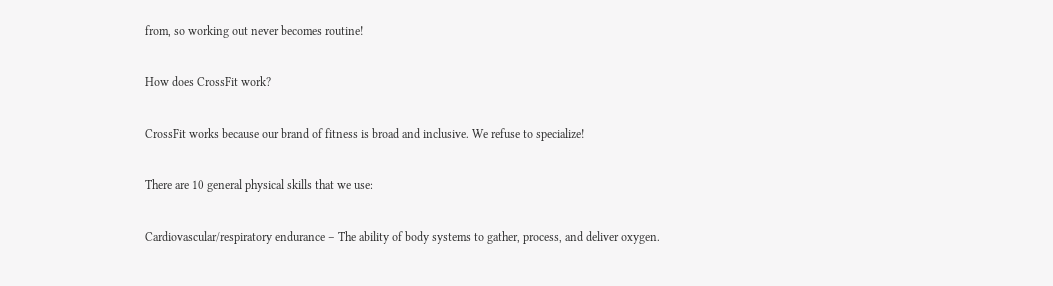from, so working out never becomes routine!

How does CrossFit work?

CrossFit works because our brand of fitness is broad and inclusive. We refuse to specialize!

There are 10 general physical skills that we use:

Cardiovascular/respiratory endurance – The ability of body systems to gather, process, and deliver oxygen.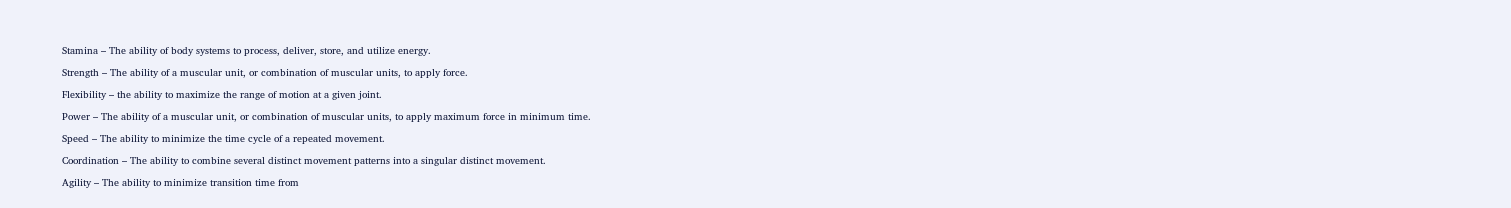Stamina – The ability of body systems to process, deliver, store, and utilize energy.

Strength – The ability of a muscular unit, or combination of muscular units, to apply force.

Flexibility – the ability to maximize the range of motion at a given joint.

Power – The ability of a muscular unit, or combination of muscular units, to apply maximum force in minimum time.

Speed – The ability to minimize the time cycle of a repeated movement.

Coordination – The ability to combine several distinct movement patterns into a singular distinct movement.

Agility – The ability to minimize transition time from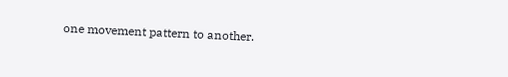one movement pattern to another.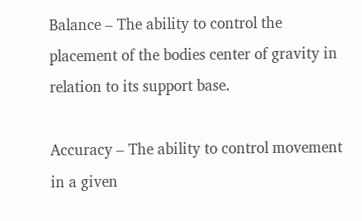Balance – The ability to control the placement of the bodies center of gravity in relation to its support base.

Accuracy – The ability to control movement in a given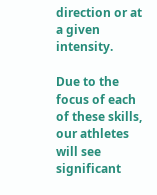direction or at a given intensity.

Due to the focus of each of these skills, our athletes will see significant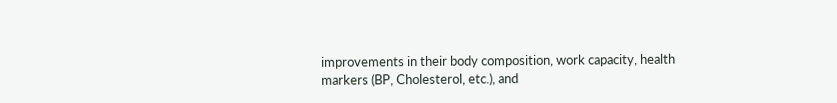improvements in their body composition, work capacity, health markers (BP, Cholesterol, etc.), and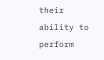their ability to perform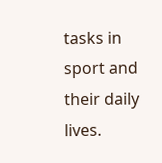tasks in sport and their daily lives.